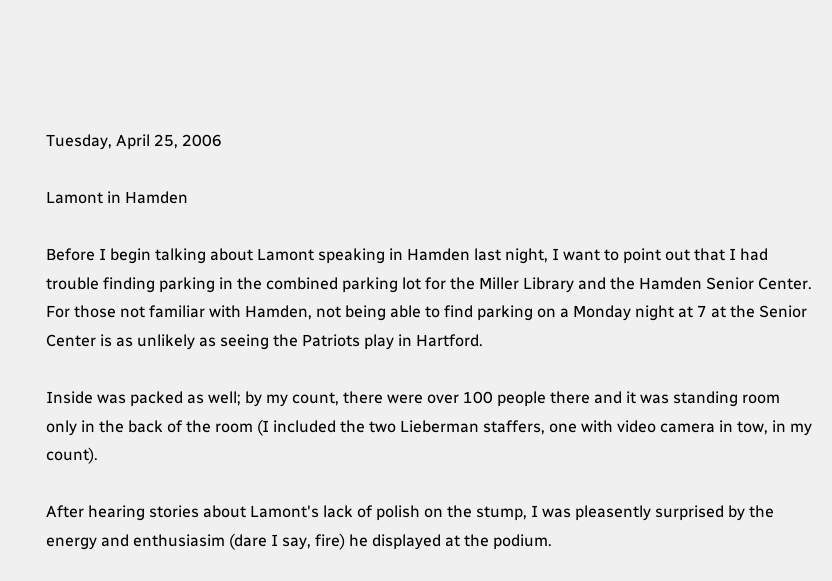Tuesday, April 25, 2006

Lamont in Hamden

Before I begin talking about Lamont speaking in Hamden last night, I want to point out that I had trouble finding parking in the combined parking lot for the Miller Library and the Hamden Senior Center. For those not familiar with Hamden, not being able to find parking on a Monday night at 7 at the Senior Center is as unlikely as seeing the Patriots play in Hartford.

Inside was packed as well; by my count, there were over 100 people there and it was standing room only in the back of the room (I included the two Lieberman staffers, one with video camera in tow, in my count).

After hearing stories about Lamont's lack of polish on the stump, I was pleasently surprised by the energy and enthusiasim (dare I say, fire) he displayed at the podium.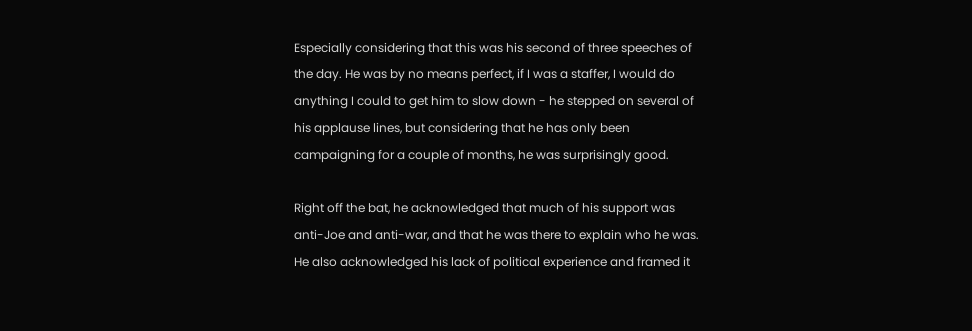Especially considering that this was his second of three speeches of the day. He was by no means perfect, if I was a staffer, I would do anything I could to get him to slow down - he stepped on several of his applause lines, but considering that he has only been campaigning for a couple of months, he was surprisingly good.

Right off the bat, he acknowledged that much of his support was anti-Joe and anti-war, and that he was there to explain who he was. He also acknowledged his lack of political experience and framed it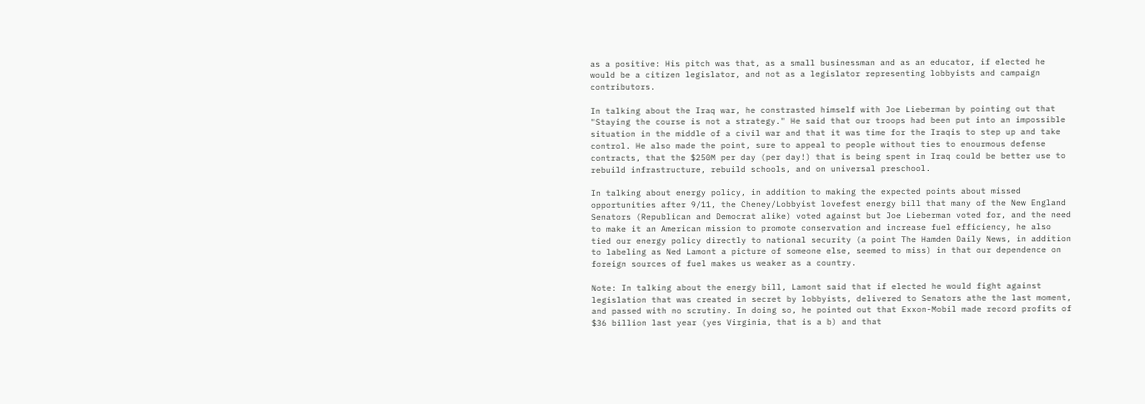as a positive: His pitch was that, as a small businessman and as an educator, if elected he would be a citizen legislator, and not as a legislator representing lobbyists and campaign contributors.

In talking about the Iraq war, he constrasted himself with Joe Lieberman by pointing out that "Staying the course is not a strategy." He said that our troops had been put into an impossible situation in the middle of a civil war and that it was time for the Iraqis to step up and take control. He also made the point, sure to appeal to people without ties to enourmous defense contracts, that the $250M per day (per day!) that is being spent in Iraq could be better use to rebuild infrastructure, rebuild schools, and on universal preschool.

In talking about energy policy, in addition to making the expected points about missed opportunities after 9/11, the Cheney/Lobbyist lovefest energy bill that many of the New England Senators (Republican and Democrat alike) voted against but Joe Lieberman voted for, and the need to make it an American mission to promote conservation and increase fuel efficiency, he also tied our energy policy directly to national security (a point The Hamden Daily News, in addition to labeling as Ned Lamont a picture of someone else, seemed to miss) in that our dependence on foreign sources of fuel makes us weaker as a country.

Note: In talking about the energy bill, Lamont said that if elected he would fight against legislation that was created in secret by lobbyists, delivered to Senators athe the last moment, and passed with no scrutiny. In doing so, he pointed out that Exxon-Mobil made record profits of $36 billion last year (yes Virginia, that is a b) and that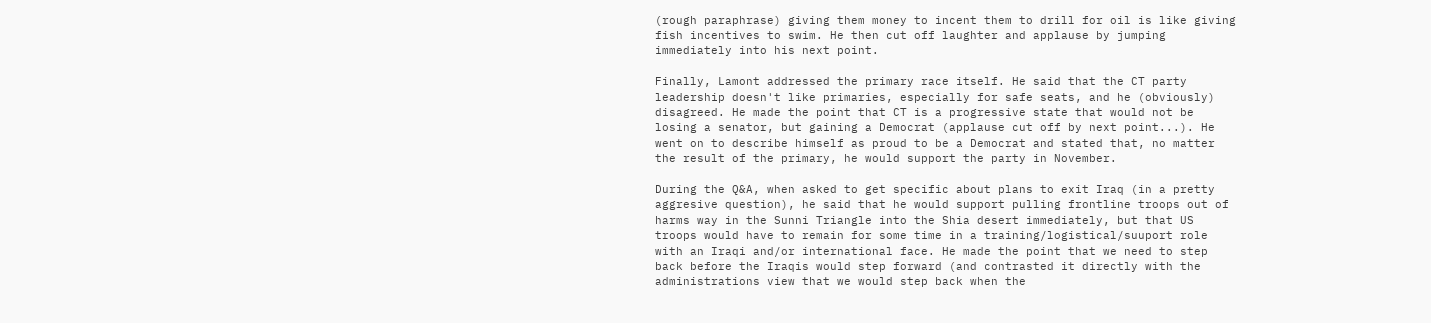(rough paraphrase) giving them money to incent them to drill for oil is like giving fish incentives to swim. He then cut off laughter and applause by jumping immediately into his next point.

Finally, Lamont addressed the primary race itself. He said that the CT party leadership doesn't like primaries, especially for safe seats, and he (obviously) disagreed. He made the point that CT is a progressive state that would not be losing a senator, but gaining a Democrat (applause cut off by next point...). He went on to describe himself as proud to be a Democrat and stated that, no matter the result of the primary, he would support the party in November.

During the Q&A, when asked to get specific about plans to exit Iraq (in a pretty aggresive question), he said that he would support pulling frontline troops out of harms way in the Sunni Triangle into the Shia desert immediately, but that US troops would have to remain for some time in a training/logistical/suuport role with an Iraqi and/or international face. He made the point that we need to step back before the Iraqis would step forward (and contrasted it directly with the administrations view that we would step back when the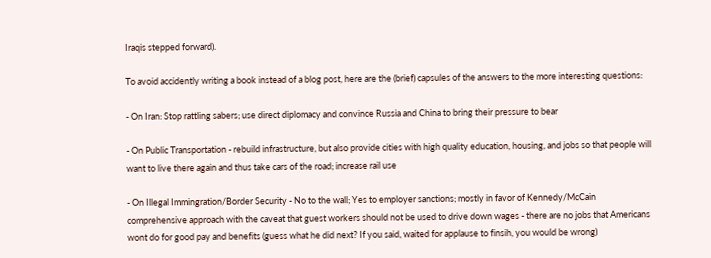Iraqis stepped forward).

To avoid accidently writing a book instead of a blog post, here are the (brief) capsules of the answers to the more interesting questions:

- On Iran: Stop rattling sabers; use direct diplomacy and convince Russia and China to bring their pressure to bear

- On Public Transportation - rebuild infrastructure, but also provide cities with high quality education, housing, and jobs so that people will want to live there again and thus take cars of the road; increase rail use

- On Illegal Immingration/Border Security - No to the wall; Yes to employer sanctions; mostly in favor of Kennedy/McCain comprehensive approach with the caveat that guest workers should not be used to drive down wages - there are no jobs that Americans wont do for good pay and benefits (guess what he did next? If you said, waited for applause to finsih, you would be wrong)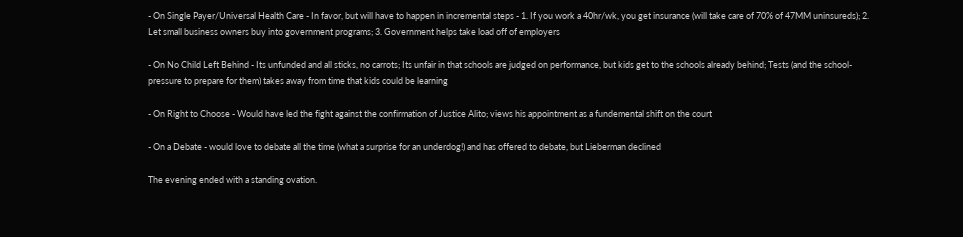- On Single Payer/Universal Health Care - In favor, but will have to happen in incremental steps - 1. If you work a 40hr/wk, you get insurance (will take care of 70% of 47MM uninsureds); 2. Let small business owners buy into government programs; 3. Government helps take load off of employers

- On No Child Left Behind - Its unfunded and all sticks, no carrots; Its unfair in that schools are judged on performance, but kids get to the schools already behind; Tests (and the school-pressure to prepare for them) takes away from time that kids could be learning

- On Right to Choose - Would have led the fight against the confirmation of Justice Alito; views his appointment as a fundemental shift on the court

- On a Debate - would love to debate all the time (what a surprise for an underdog!) and has offered to debate, but Lieberman declined

The evening ended with a standing ovation.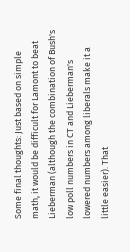Some final thoughts: Just based on simple math, it would be difficult for Lamont to beat Lieberman (although the combination of Bush's low poll numbers in CT and Lieberman's lowered numbers among liberals make it a little easier). That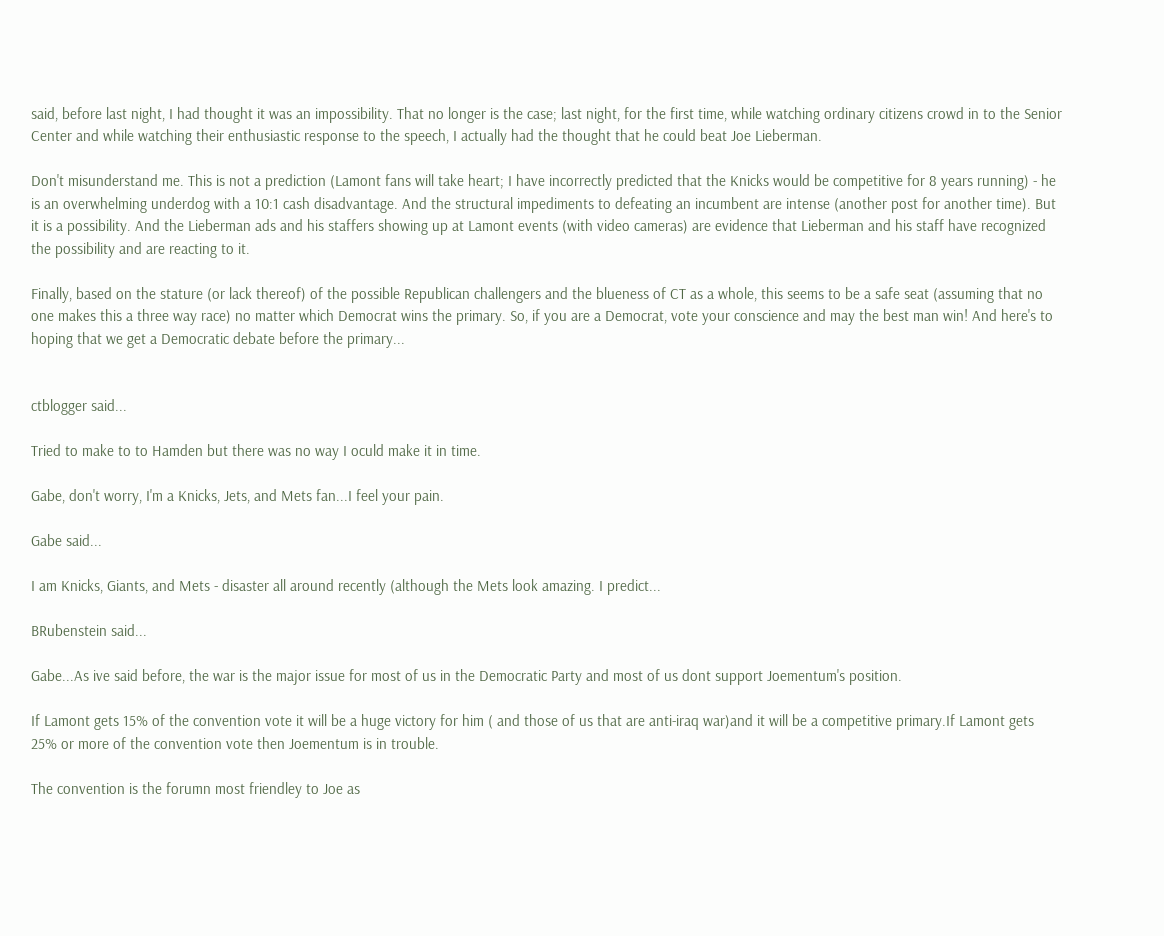said, before last night, I had thought it was an impossibility. That no longer is the case; last night, for the first time, while watching ordinary citizens crowd in to the Senior Center and while watching their enthusiastic response to the speech, I actually had the thought that he could beat Joe Lieberman.

Don't misunderstand me. This is not a prediction (Lamont fans will take heart; I have incorrectly predicted that the Knicks would be competitive for 8 years running) - he is an overwhelming underdog with a 10:1 cash disadvantage. And the structural impediments to defeating an incumbent are intense (another post for another time). But it is a possibility. And the Lieberman ads and his staffers showing up at Lamont events (with video cameras) are evidence that Lieberman and his staff have recognized the possibility and are reacting to it.

Finally, based on the stature (or lack thereof) of the possible Republican challengers and the blueness of CT as a whole, this seems to be a safe seat (assuming that no one makes this a three way race) no matter which Democrat wins the primary. So, if you are a Democrat, vote your conscience and may the best man win! And here's to hoping that we get a Democratic debate before the primary...


ctblogger said...

Tried to make to to Hamden but there was no way I oculd make it in time.

Gabe, don't worry, I'm a Knicks, Jets, and Mets fan...I feel your pain.

Gabe said...

I am Knicks, Giants, and Mets - disaster all around recently (although the Mets look amazing. I predict...

BRubenstein said...

Gabe...As ive said before, the war is the major issue for most of us in the Democratic Party and most of us dont support Joementum's position.

If Lamont gets 15% of the convention vote it will be a huge victory for him ( and those of us that are anti-iraq war)and it will be a competitive primary.If Lamont gets 25% or more of the convention vote then Joementum is in trouble.

The convention is the forumn most friendley to Joe as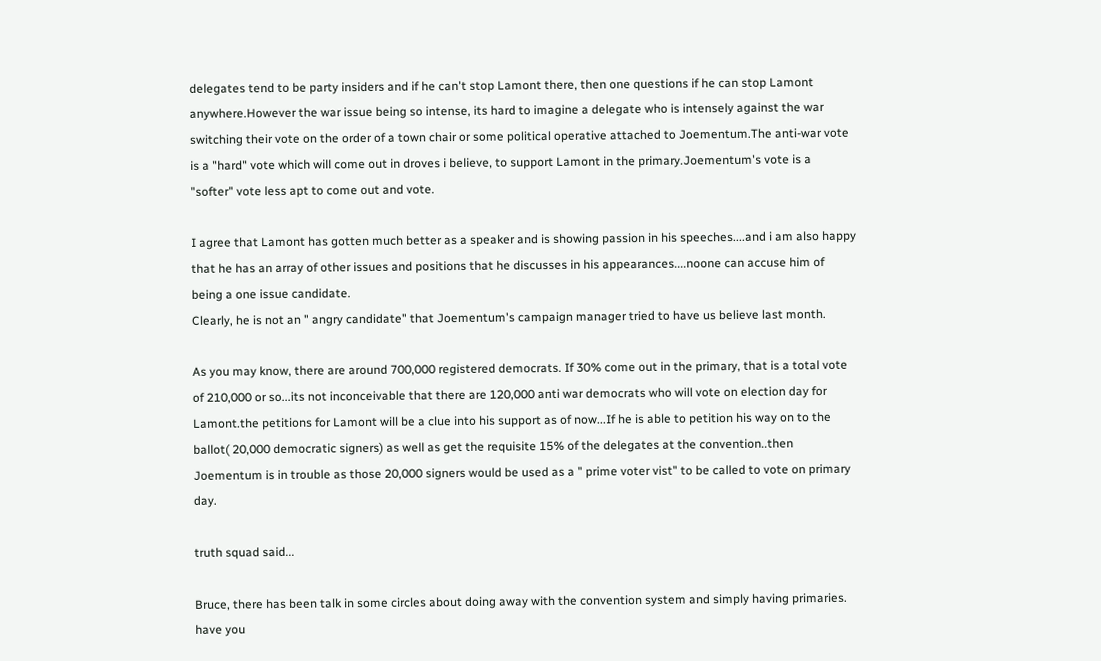delegates tend to be party insiders and if he can't stop Lamont there, then one questions if he can stop Lamont anywhere.However the war issue being so intense, its hard to imagine a delegate who is intensely against the war switching their vote on the order of a town chair or some political operative attached to Joementum.The anti-war vote is a "hard" vote which will come out in droves i believe, to support Lamont in the primary.Joementum's vote is a "softer" vote less apt to come out and vote.

I agree that Lamont has gotten much better as a speaker and is showing passion in his speeches....and i am also happy that he has an array of other issues and positions that he discusses in his appearances....noone can accuse him of being a one issue candidate.
Clearly, he is not an " angry candidate" that Joementum's campaign manager tried to have us believe last month.

As you may know, there are around 700,000 registered democrats. If 30% come out in the primary, that is a total vote of 210,000 or so...its not inconceivable that there are 120,000 anti war democrats who will vote on election day for Lamont.the petitions for Lamont will be a clue into his support as of now...If he is able to petition his way on to the ballot( 20,000 democratic signers) as well as get the requisite 15% of the delegates at the convention..then Joementum is in trouble as those 20,000 signers would be used as a " prime voter vist" to be called to vote on primary day.

truth squad said...

Bruce, there has been talk in some circles about doing away with the convention system and simply having primaries. have you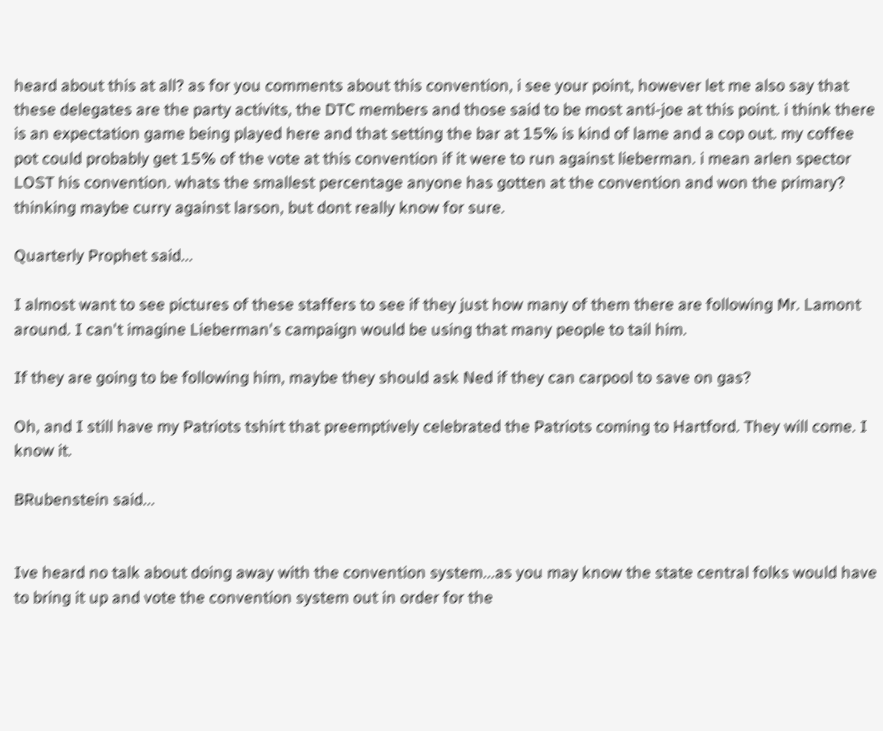heard about this at all? as for you comments about this convention, i see your point, however let me also say that these delegates are the party activits, the DTC members and those said to be most anti-joe at this point. i think there is an expectation game being played here and that setting the bar at 15% is kind of lame and a cop out. my coffee pot could probably get 15% of the vote at this convention if it were to run against lieberman. i mean arlen spector LOST his convention. whats the smallest percentage anyone has gotten at the convention and won the primary? thinking maybe curry against larson, but dont really know for sure.

Quarterly Prophet said...

I almost want to see pictures of these staffers to see if they just how many of them there are following Mr. Lamont around. I can't imagine Lieberman's campaign would be using that many people to tail him.

If they are going to be following him, maybe they should ask Ned if they can carpool to save on gas?

Oh, and I still have my Patriots tshirt that preemptively celebrated the Patriots coming to Hartford. They will come. I know it.

BRubenstein said...


Ive heard no talk about doing away with the convention system...as you may know the state central folks would have to bring it up and vote the convention system out in order for the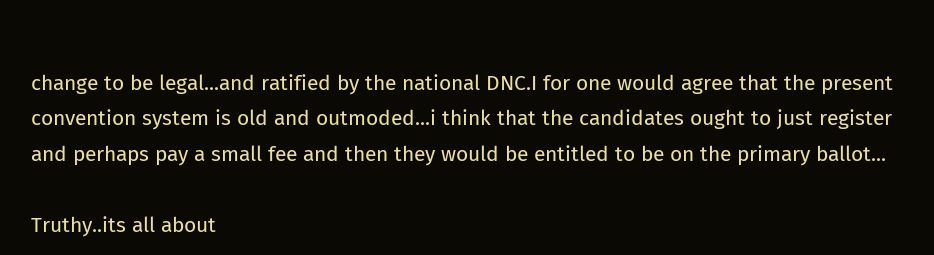change to be legal...and ratified by the national DNC.I for one would agree that the present convention system is old and outmoded...i think that the candidates ought to just register and perhaps pay a small fee and then they would be entitled to be on the primary ballot...

Truthy..its all about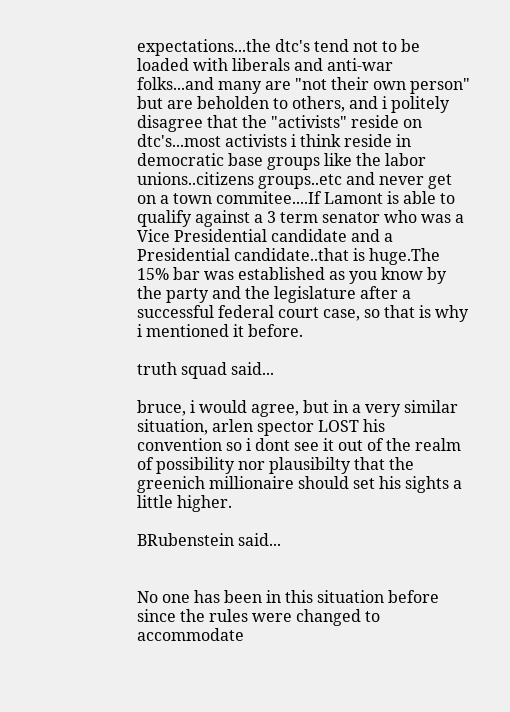expectations...the dtc's tend not to be loaded with liberals and anti-war folks...and many are "not their own person" but are beholden to others, and i politely disagree that the "activists" reside on dtc's...most activists i think reside in democratic base groups like the labor unions..citizens groups..etc and never get on a town commitee....If Lamont is able to qualify against a 3 term senator who was a Vice Presidential candidate and a Presidential candidate..that is huge.The 15% bar was established as you know by the party and the legislature after a successful federal court case, so that is why i mentioned it before.

truth squad said...

bruce, i would agree, but in a very similar situation, arlen spector LOST his convention so i dont see it out of the realm of possibility nor plausibilty that the greenich millionaire should set his sights a little higher.

BRubenstein said...


No one has been in this situation before since the rules were changed to accommodate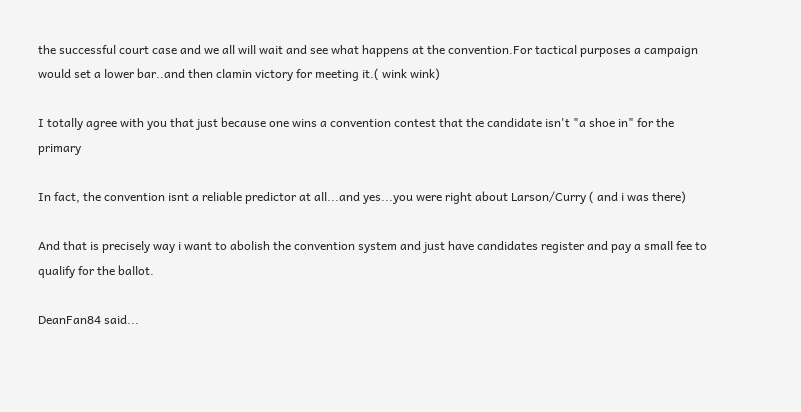the successful court case and we all will wait and see what happens at the convention.For tactical purposes a campaign would set a lower bar..and then clamin victory for meeting it.( wink wink)

I totally agree with you that just because one wins a convention contest that the candidate isn't "a shoe in" for the primary

In fact, the convention isnt a reliable predictor at all...and yes...you were right about Larson/Curry ( and i was there)

And that is precisely way i want to abolish the convention system and just have candidates register and pay a small fee to qualify for the ballot.

DeanFan84 said...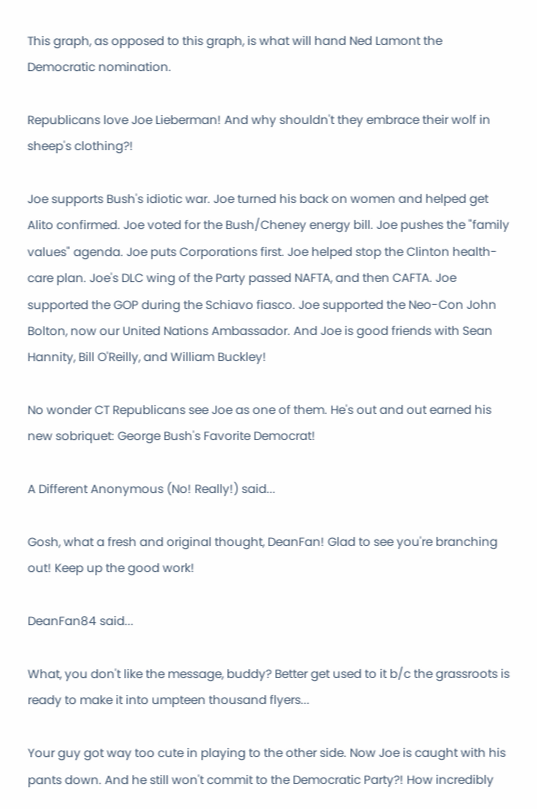This graph, as opposed to this graph, is what will hand Ned Lamont the Democratic nomination.

Republicans love Joe Lieberman! And why shouldn't they embrace their wolf in sheep's clothing?!

Joe supports Bush's idiotic war. Joe turned his back on women and helped get Alito confirmed. Joe voted for the Bush/Cheney energy bill. Joe pushes the "family values" agenda. Joe puts Corporations first. Joe helped stop the Clinton health-care plan. Joe's DLC wing of the Party passed NAFTA, and then CAFTA. Joe supported the GOP during the Schiavo fiasco. Joe supported the Neo-Con John Bolton, now our United Nations Ambassador. And Joe is good friends with Sean Hannity, Bill O'Reilly, and William Buckley!

No wonder CT Republicans see Joe as one of them. He's out and out earned his new sobriquet: George Bush's Favorite Democrat!

A Different Anonymous (No! Really!) said...

Gosh, what a fresh and original thought, DeanFan! Glad to see you're branching out! Keep up the good work!

DeanFan84 said...

What, you don't like the message, buddy? Better get used to it b/c the grassroots is ready to make it into umpteen thousand flyers...

Your guy got way too cute in playing to the other side. Now Joe is caught with his pants down. And he still won't commit to the Democratic Party?! How incredibly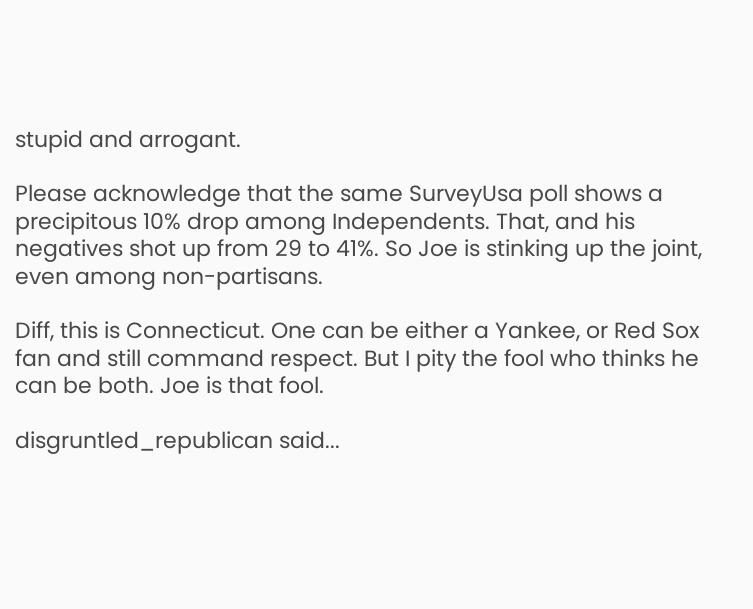stupid and arrogant.

Please acknowledge that the same SurveyUsa poll shows a precipitous 10% drop among Independents. That, and his negatives shot up from 29 to 41%. So Joe is stinking up the joint, even among non-partisans.

Diff, this is Connecticut. One can be either a Yankee, or Red Sox fan and still command respect. But I pity the fool who thinks he can be both. Joe is that fool.

disgruntled_republican said...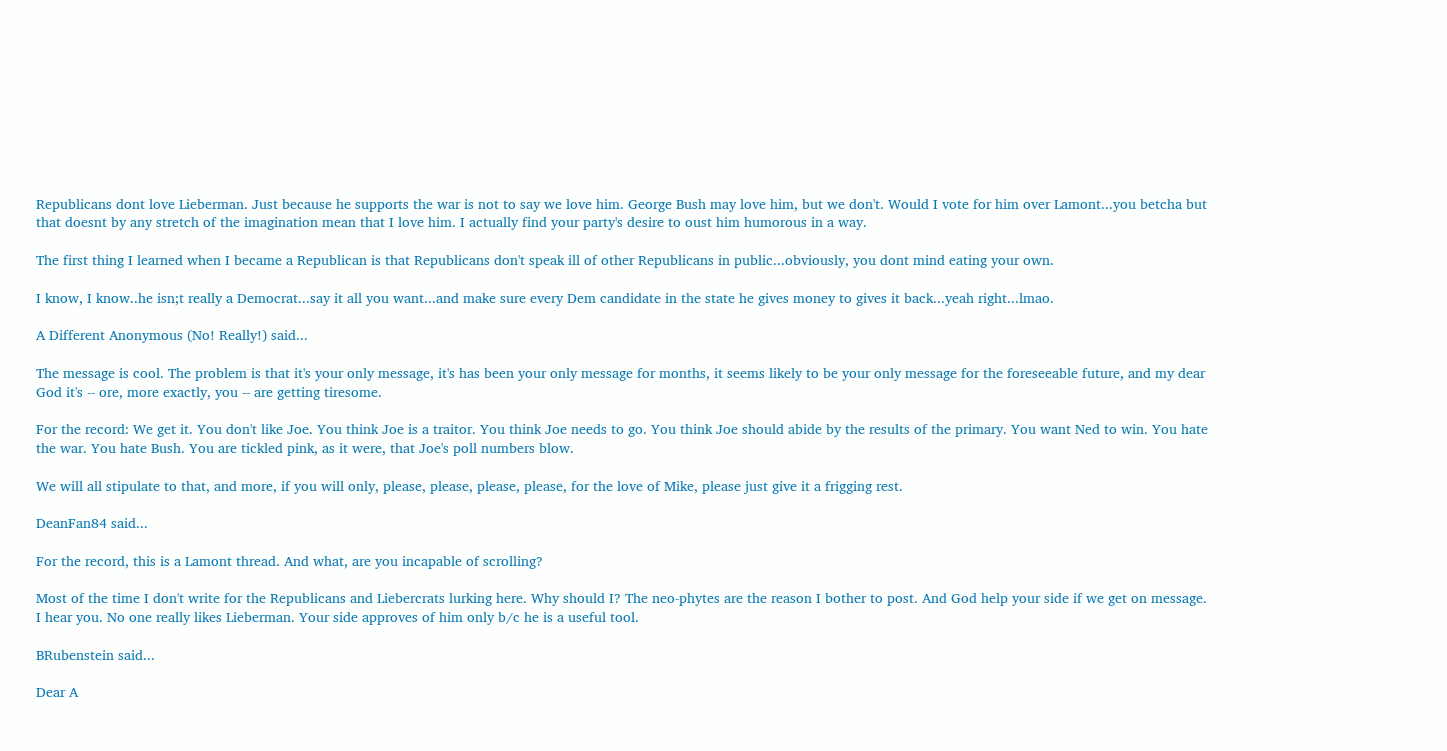Republicans dont love Lieberman. Just because he supports the war is not to say we love him. George Bush may love him, but we don't. Would I vote for him over Lamont...you betcha but that doesnt by any stretch of the imagination mean that I love him. I actually find your party's desire to oust him humorous in a way.

The first thing I learned when I became a Republican is that Republicans don't speak ill of other Republicans in public...obviously, you dont mind eating your own.

I know, I know..he isn;t really a Democrat...say it all you want...and make sure every Dem candidate in the state he gives money to gives it back...yeah right...lmao.

A Different Anonymous (No! Really!) said...

The message is cool. The problem is that it's your only message, it's has been your only message for months, it seems likely to be your only message for the foreseeable future, and my dear God it's -- ore, more exactly, you -- are getting tiresome.

For the record: We get it. You don't like Joe. You think Joe is a traitor. You think Joe needs to go. You think Joe should abide by the results of the primary. You want Ned to win. You hate the war. You hate Bush. You are tickled pink, as it were, that Joe's poll numbers blow.

We will all stipulate to that, and more, if you will only, please, please, please, please, for the love of Mike, please just give it a frigging rest.

DeanFan84 said...

For the record, this is a Lamont thread. And what, are you incapable of scrolling?

Most of the time I don't write for the Republicans and Liebercrats lurking here. Why should I? The neo-phytes are the reason I bother to post. And God help your side if we get on message.
I hear you. No one really likes Lieberman. Your side approves of him only b/c he is a useful tool.

BRubenstein said...

Dear A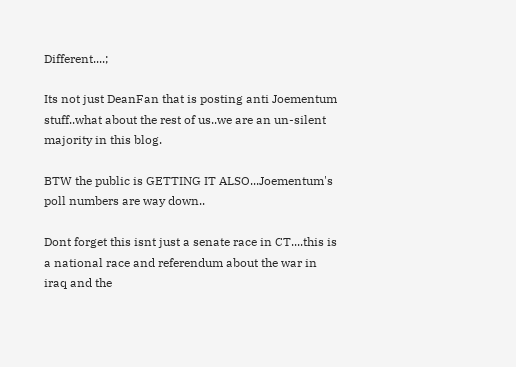Different....;

Its not just DeanFan that is posting anti Joementum stuff..what about the rest of us..we are an un-silent majority in this blog.

BTW the public is GETTING IT ALSO...Joementum's poll numbers are way down..

Dont forget this isnt just a senate race in CT....this is a national race and referendum about the war in iraq and the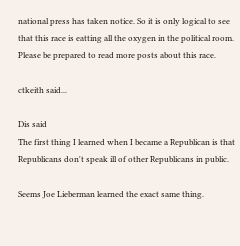national press has taken notice. So it is only logical to see that this race is eatting all the oxygen in the political room. Please be prepared to read more posts about this race.

ctkeith said...

Dis said
The first thing I learned when I became a Republican is that Republicans don't speak ill of other Republicans in public.

Seems Joe Lieberman learned the exact same thing.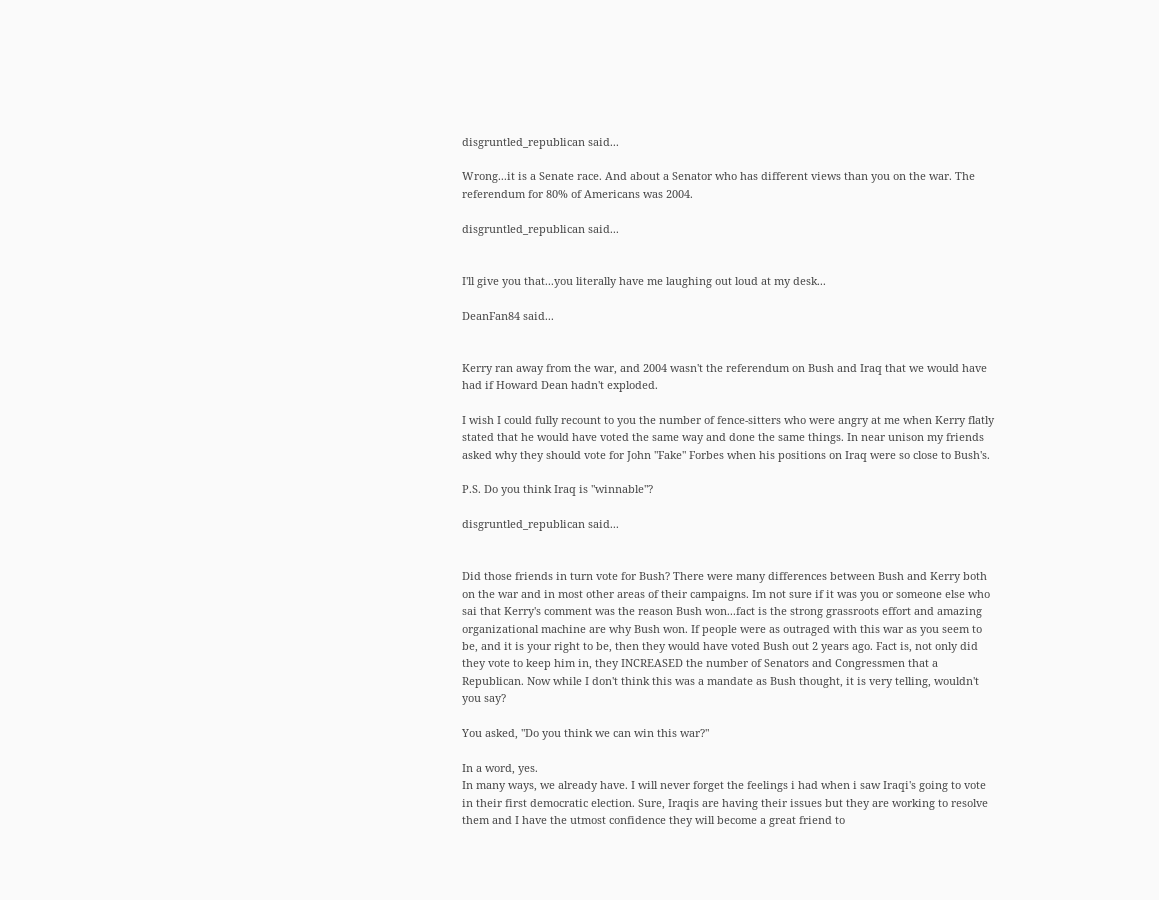disgruntled_republican said...

Wrong...it is a Senate race. And about a Senator who has different views than you on the war. The referendum for 80% of Americans was 2004.

disgruntled_republican said...


I'll give you that...you literally have me laughing out loud at my desk...

DeanFan84 said...


Kerry ran away from the war, and 2004 wasn't the referendum on Bush and Iraq that we would have had if Howard Dean hadn't exploded.

I wish I could fully recount to you the number of fence-sitters who were angry at me when Kerry flatly stated that he would have voted the same way and done the same things. In near unison my friends asked why they should vote for John "Fake" Forbes when his positions on Iraq were so close to Bush's.

P.S. Do you think Iraq is "winnable"?

disgruntled_republican said...


Did those friends in turn vote for Bush? There were many differences between Bush and Kerry both on the war and in most other areas of their campaigns. Im not sure if it was you or someone else who sai that Kerry's comment was the reason Bush won...fact is the strong grassroots effort and amazing organizational machine are why Bush won. If people were as outraged with this war as you seem to be, and it is your right to be, then they would have voted Bush out 2 years ago. Fact is, not only did they vote to keep him in, they INCREASED the number of Senators and Congressmen that a Republican. Now while I don't think this was a mandate as Bush thought, it is very telling, wouldn't you say?

You asked, "Do you think we can win this war?"

In a word, yes.
In many ways, we already have. I will never forget the feelings i had when i saw Iraqi's going to vote in their first democratic election. Sure, Iraqis are having their issues but they are working to resolve them and I have the utmost confidence they will become a great friend to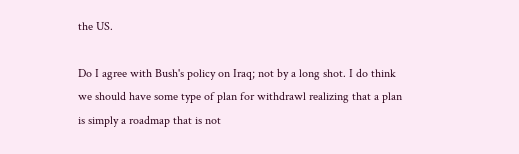the US.

Do I agree with Bush's policy on Iraq; not by a long shot. I do think we should have some type of plan for withdrawl realizing that a plan is simply a roadmap that is not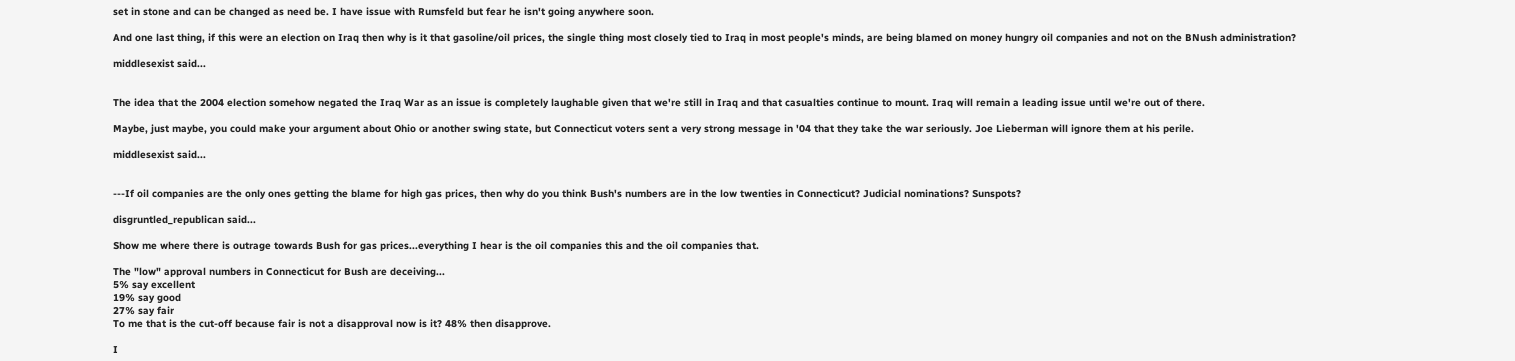set in stone and can be changed as need be. I have issue with Rumsfeld but fear he isn't going anywhere soon.

And one last thing, if this were an election on Iraq then why is it that gasoline/oil prices, the single thing most closely tied to Iraq in most people's minds, are being blamed on money hungry oil companies and not on the BNush administration?

middlesexist said...


The idea that the 2004 election somehow negated the Iraq War as an issue is completely laughable given that we're still in Iraq and that casualties continue to mount. Iraq will remain a leading issue until we're out of there.

Maybe, just maybe, you could make your argument about Ohio or another swing state, but Connecticut voters sent a very strong message in '04 that they take the war seriously. Joe Lieberman will ignore them at his perile.

middlesexist said...


---If oil companies are the only ones getting the blame for high gas prices, then why do you think Bush's numbers are in the low twenties in Connecticut? Judicial nominations? Sunspots?

disgruntled_republican said...

Show me where there is outrage towards Bush for gas prices...everything I hear is the oil companies this and the oil companies that.

The "low" approval numbers in Connecticut for Bush are deceiving...
5% say excellent
19% say good
27% say fair
To me that is the cut-off because fair is not a disapproval now is it? 48% then disapprove.

I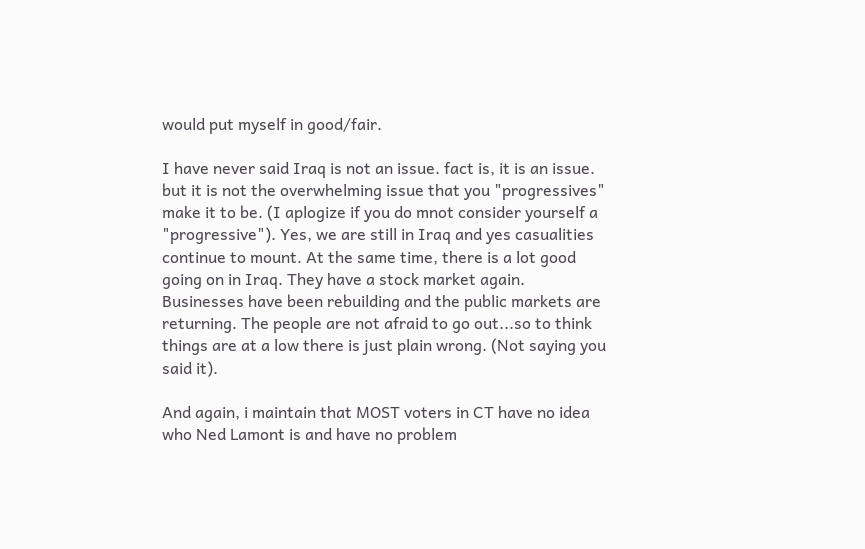would put myself in good/fair.

I have never said Iraq is not an issue. fact is, it is an issue. but it is not the overwhelming issue that you "progressives" make it to be. (I aplogize if you do mnot consider yourself a "progressive"). Yes, we are still in Iraq and yes casualities continue to mount. At the same time, there is a lot good going on in Iraq. They have a stock market again. Businesses have been rebuilding and the public markets are returning. The people are not afraid to go out...so to think things are at a low there is just plain wrong. (Not saying you said it).

And again, i maintain that MOST voters in CT have no idea who Ned Lamont is and have no problem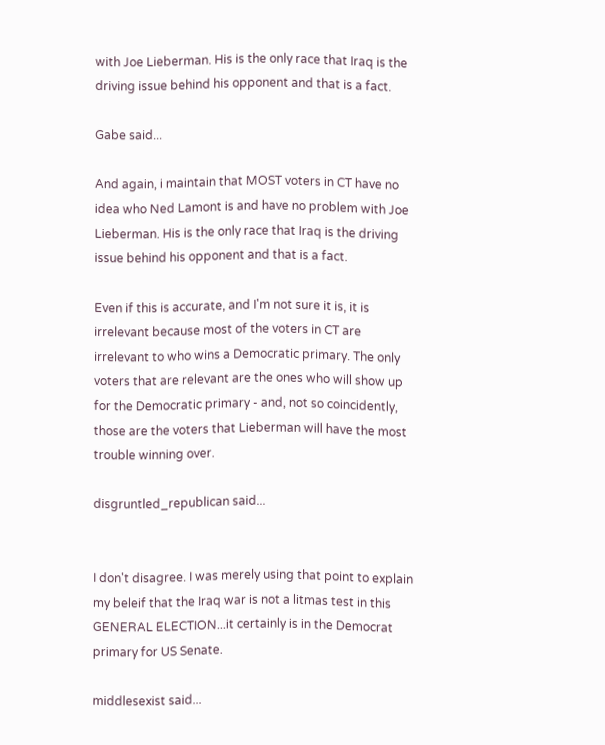with Joe Lieberman. His is the only race that Iraq is the driving issue behind his opponent and that is a fact.

Gabe said...

And again, i maintain that MOST voters in CT have no idea who Ned Lamont is and have no problem with Joe Lieberman. His is the only race that Iraq is the driving issue behind his opponent and that is a fact.

Even if this is accurate, and I'm not sure it is, it is irrelevant because most of the voters in CT are irrelevant to who wins a Democratic primary. The only voters that are relevant are the ones who will show up for the Democratic primary - and, not so coincidently, those are the voters that Lieberman will have the most trouble winning over.

disgruntled_republican said...


I don't disagree. I was merely using that point to explain my beleif that the Iraq war is not a litmas test in this GENERAL ELECTION...it certainly is in the Democrat primary for US Senate.

middlesexist said...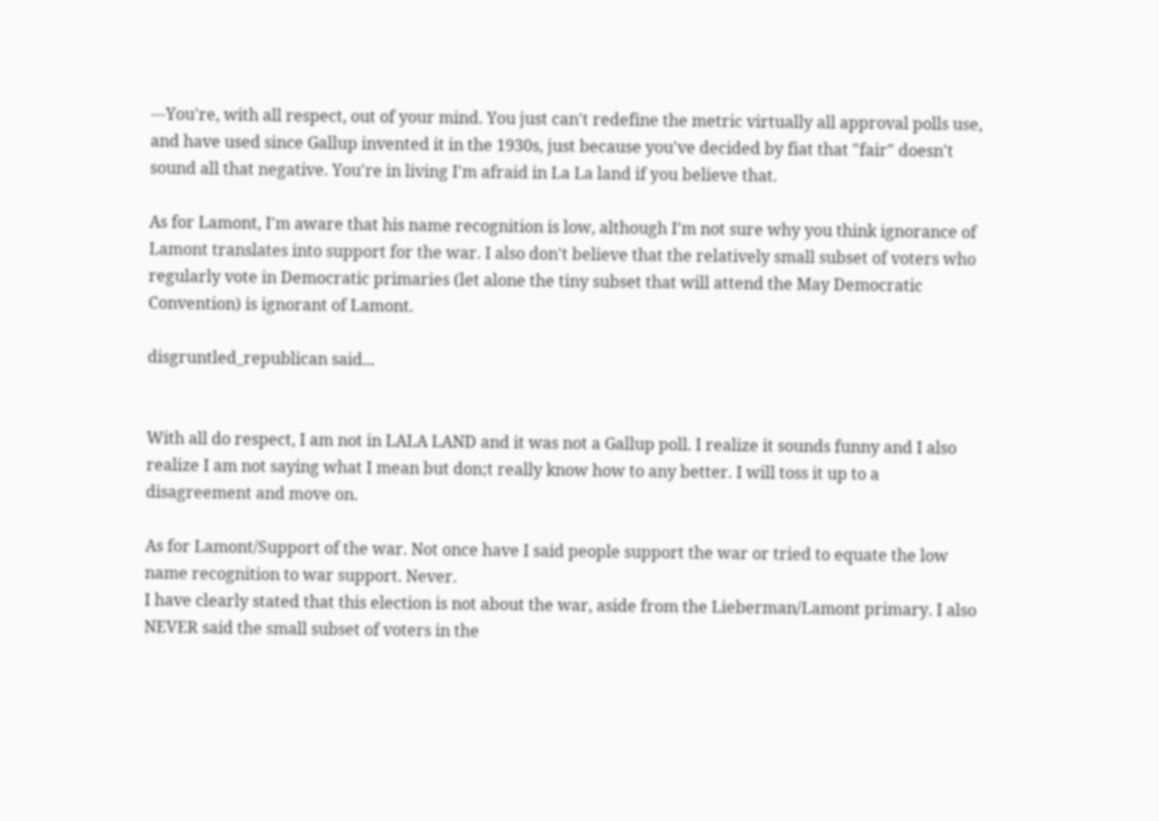---You're, with all respect, out of your mind. You just can't redefine the metric virtually all approval polls use, and have used since Gallup invented it in the 1930s, just because you've decided by fiat that "fair" doesn't sound all that negative. You're in living I'm afraid in La La land if you believe that.

As for Lamont, I'm aware that his name recognition is low, although I'm not sure why you think ignorance of Lamont translates into support for the war. I also don't believe that the relatively small subset of voters who regularly vote in Democratic primaries (let alone the tiny subset that will attend the May Democratic Convention) is ignorant of Lamont.

disgruntled_republican said...


With all do respect, I am not in LALA LAND and it was not a Gallup poll. I realize it sounds funny and I also realize I am not saying what I mean but don;t really know how to any better. I will toss it up to a disagreement and move on.

As for Lamont/Support of the war. Not once have I said people support the war or tried to equate the low name recognition to war support. Never.
I have clearly stated that this election is not about the war, aside from the Lieberman/Lamont primary. I also NEVER said the small subset of voters in the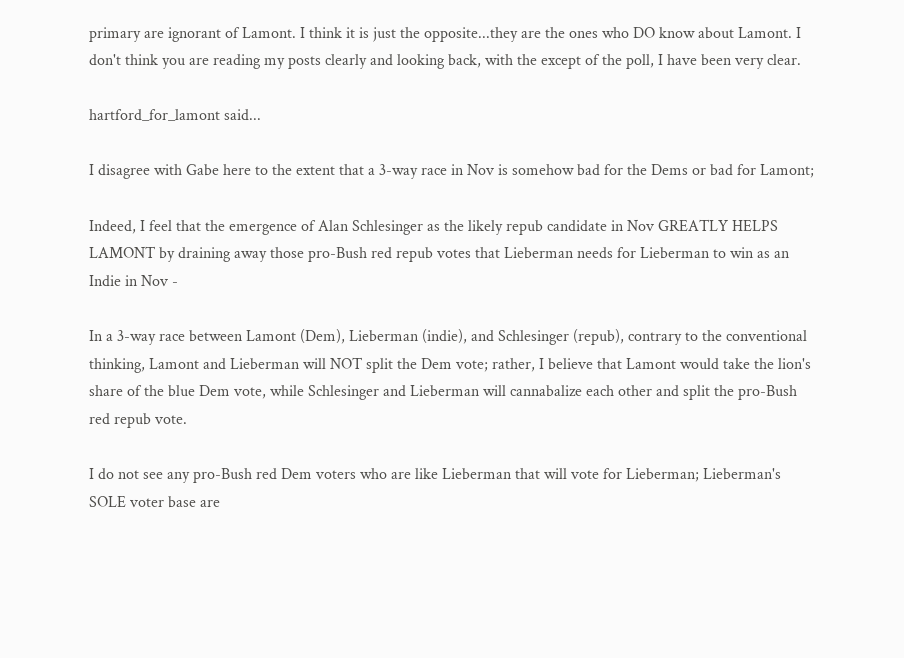primary are ignorant of Lamont. I think it is just the opposite...they are the ones who DO know about Lamont. I don't think you are reading my posts clearly and looking back, with the except of the poll, I have been very clear.

hartford_for_lamont said...

I disagree with Gabe here to the extent that a 3-way race in Nov is somehow bad for the Dems or bad for Lamont;

Indeed, I feel that the emergence of Alan Schlesinger as the likely repub candidate in Nov GREATLY HELPS LAMONT by draining away those pro-Bush red repub votes that Lieberman needs for Lieberman to win as an Indie in Nov -

In a 3-way race between Lamont (Dem), Lieberman (indie), and Schlesinger (repub), contrary to the conventional thinking, Lamont and Lieberman will NOT split the Dem vote; rather, I believe that Lamont would take the lion's share of the blue Dem vote, while Schlesinger and Lieberman will cannabalize each other and split the pro-Bush red repub vote.

I do not see any pro-Bush red Dem voters who are like Lieberman that will vote for Lieberman; Lieberman's SOLE voter base are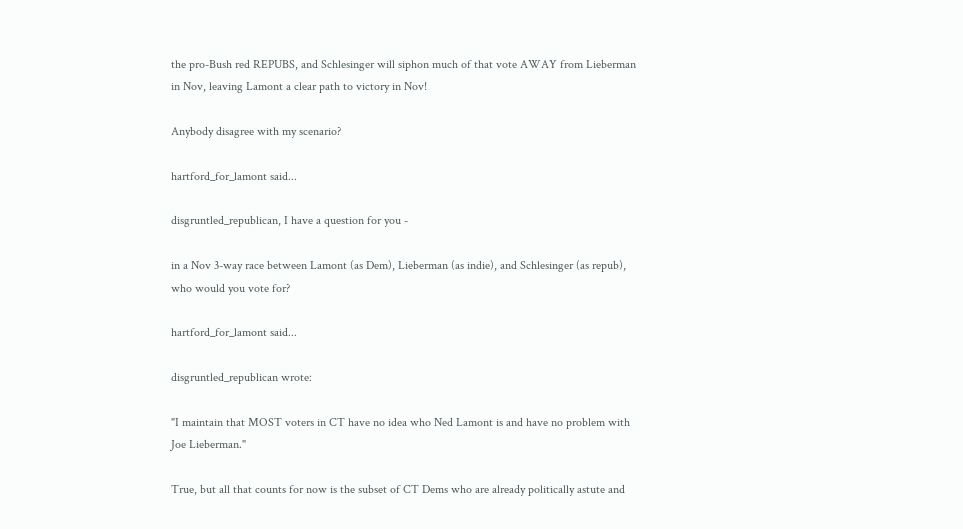the pro-Bush red REPUBS, and Schlesinger will siphon much of that vote AWAY from Lieberman in Nov, leaving Lamont a clear path to victory in Nov!

Anybody disagree with my scenario?

hartford_for_lamont said...

disgruntled_republican, I have a question for you -

in a Nov 3-way race between Lamont (as Dem), Lieberman (as indie), and Schlesinger (as repub), who would you vote for?

hartford_for_lamont said...

disgruntled_republican wrote:

"I maintain that MOST voters in CT have no idea who Ned Lamont is and have no problem with Joe Lieberman."

True, but all that counts for now is the subset of CT Dems who are already politically astute and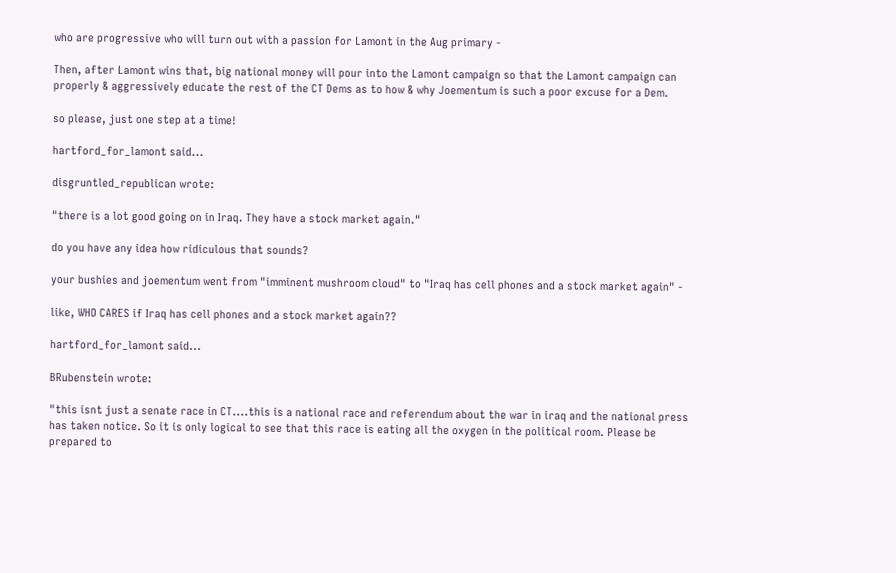who are progressive who will turn out with a passion for Lamont in the Aug primary -

Then, after Lamont wins that, big national money will pour into the Lamont campaign so that the Lamont campaign can properly & aggressively educate the rest of the CT Dems as to how & why Joementum is such a poor excuse for a Dem.

so please, just one step at a time!

hartford_for_lamont said...

disgruntled_republican wrote:

"there is a lot good going on in Iraq. They have a stock market again."

do you have any idea how ridiculous that sounds?

your bushies and joementum went from "imminent mushroom cloud" to "Iraq has cell phones and a stock market again" -

like, WHO CARES if Iraq has cell phones and a stock market again??

hartford_for_lamont said...

BRubenstein wrote:

"this isnt just a senate race in CT....this is a national race and referendum about the war in iraq and the national press has taken notice. So it is only logical to see that this race is eating all the oxygen in the political room. Please be prepared to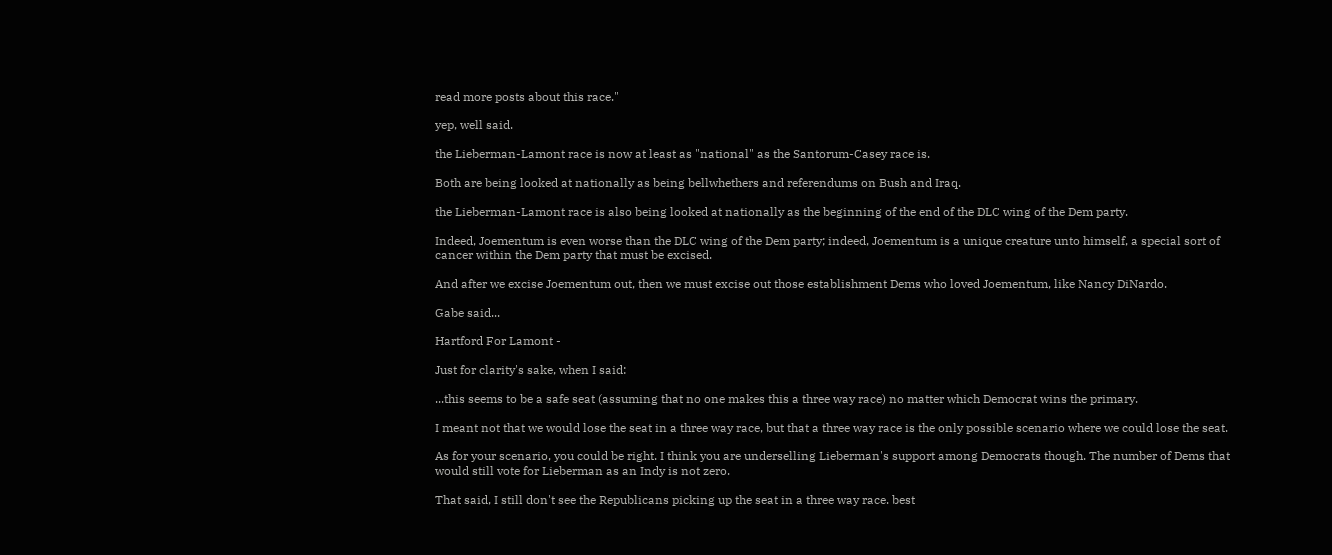read more posts about this race."

yep, well said.

the Lieberman-Lamont race is now at least as "national" as the Santorum-Casey race is.

Both are being looked at nationally as being bellwhethers and referendums on Bush and Iraq.

the Lieberman-Lamont race is also being looked at nationally as the beginning of the end of the DLC wing of the Dem party.

Indeed, Joementum is even worse than the DLC wing of the Dem party; indeed, Joementum is a unique creature unto himself, a special sort of cancer within the Dem party that must be excised.

And after we excise Joementum out, then we must excise out those establishment Dems who loved Joementum, like Nancy DiNardo.

Gabe said...

Hartford For Lamont -

Just for clarity's sake, when I said:

...this seems to be a safe seat (assuming that no one makes this a three way race) no matter which Democrat wins the primary.

I meant not that we would lose the seat in a three way race, but that a three way race is the only possible scenario where we could lose the seat.

As for your scenario, you could be right. I think you are underselling Lieberman's support among Democrats though. The number of Dems that would still vote for Lieberman as an Indy is not zero.

That said, I still don't see the Republicans picking up the seat in a three way race. best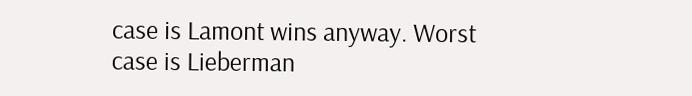case is Lamont wins anyway. Worst case is Lieberman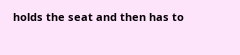holds the seat and then has to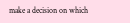make a decision on which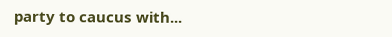party to caucus with...